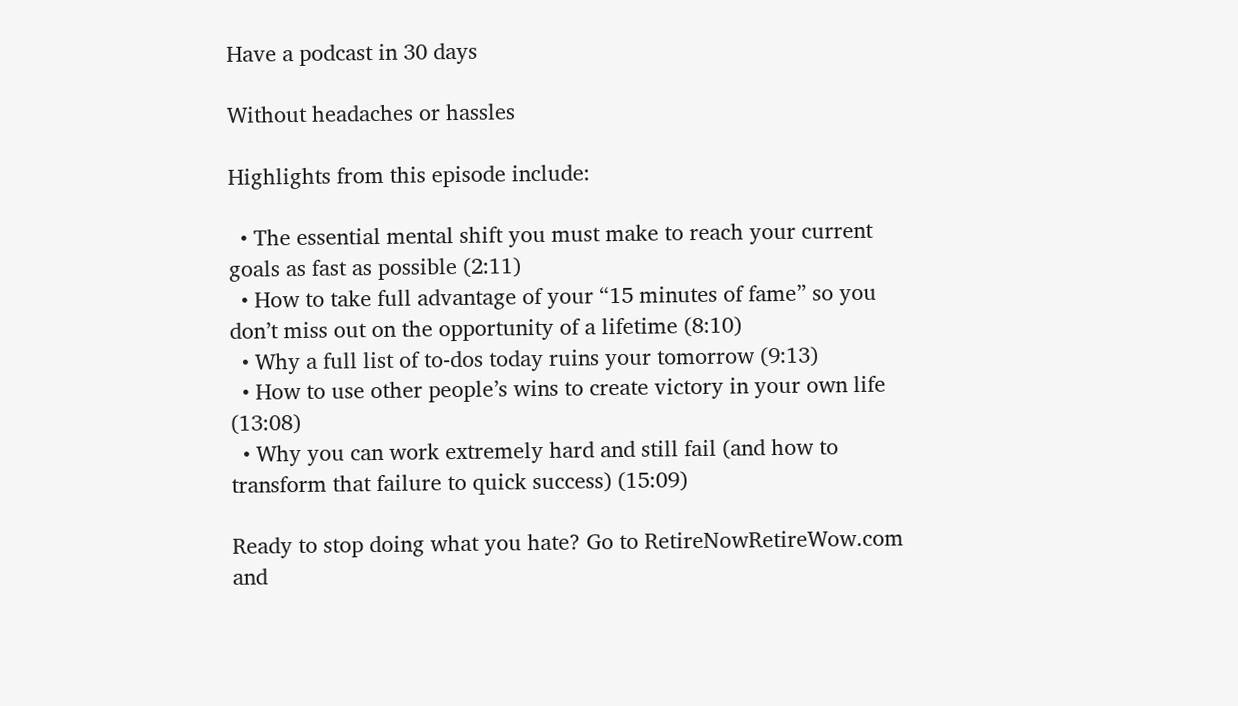Have a podcast in 30 days

Without headaches or hassles

Highlights from this episode include:

  • The essential mental shift you must make to reach your current goals as fast as possible (2:11)
  • How to take full advantage of your “15 minutes of fame” so you don’t miss out on the opportunity of a lifetime (8:10)
  • Why a full list of to-dos today ruins your tomorrow (9:13)
  • How to use other people’s wins to create victory in your own life (13:08)
  • Why you can work extremely hard and still fail (and how to transform that failure to quick success) (15:09)

Ready to stop doing what you hate? Go to RetireNowRetireWow.com and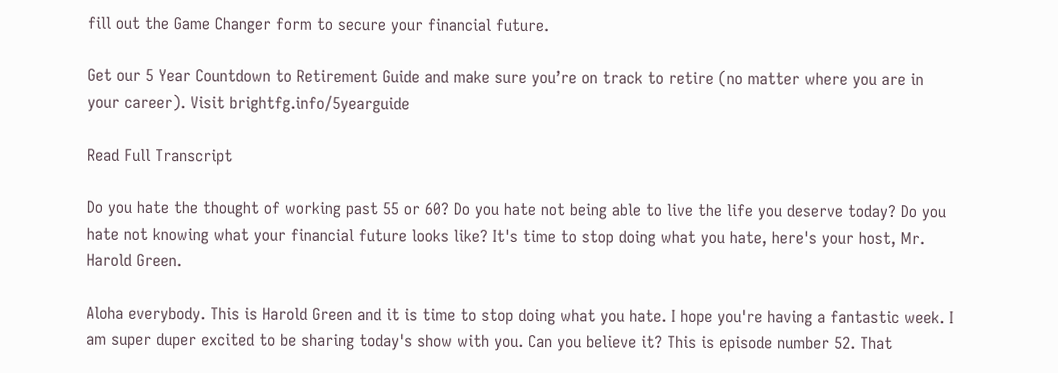fill out the Game Changer form to secure your financial future.

Get our 5 Year Countdown to Retirement Guide and make sure you’re on track to retire (no matter where you are in your career). Visit brightfg.info/5yearguide

Read Full Transcript

Do you hate the thought of working past 55 or 60? Do you hate not being able to live the life you deserve today? Do you hate not knowing what your financial future looks like? It's time to stop doing what you hate, here's your host, Mr. Harold Green.

Aloha everybody. This is Harold Green and it is time to stop doing what you hate. I hope you're having a fantastic week. I am super duper excited to be sharing today's show with you. Can you believe it? This is episode number 52. That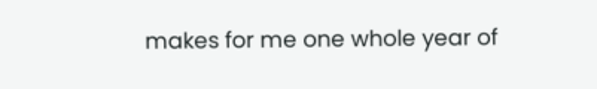makes for me one whole year of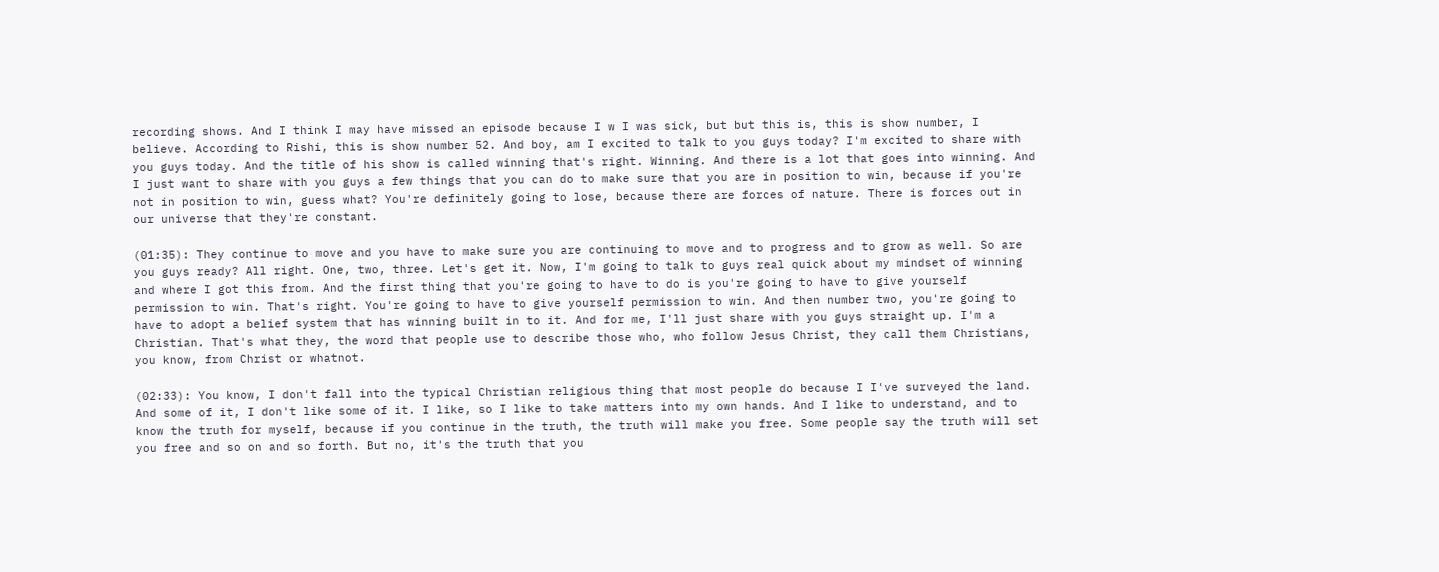recording shows. And I think I may have missed an episode because I w I was sick, but but this is, this is show number, I believe. According to Rishi, this is show number 52. And boy, am I excited to talk to you guys today? I'm excited to share with you guys today. And the title of his show is called winning that's right. Winning. And there is a lot that goes into winning. And I just want to share with you guys a few things that you can do to make sure that you are in position to win, because if you're not in position to win, guess what? You're definitely going to lose, because there are forces of nature. There is forces out in our universe that they're constant.

(01:35): They continue to move and you have to make sure you are continuing to move and to progress and to grow as well. So are you guys ready? All right. One, two, three. Let's get it. Now, I'm going to talk to guys real quick about my mindset of winning and where I got this from. And the first thing that you're going to have to do is you're going to have to give yourself permission to win. That's right. You're going to have to give yourself permission to win. And then number two, you're going to have to adopt a belief system that has winning built in to it. And for me, I'll just share with you guys straight up. I'm a Christian. That's what they, the word that people use to describe those who, who follow Jesus Christ, they call them Christians, you know, from Christ or whatnot.

(02:33): You know, I don't fall into the typical Christian religious thing that most people do because I I've surveyed the land. And some of it, I don't like some of it. I like, so I like to take matters into my own hands. And I like to understand, and to know the truth for myself, because if you continue in the truth, the truth will make you free. Some people say the truth will set you free and so on and so forth. But no, it's the truth that you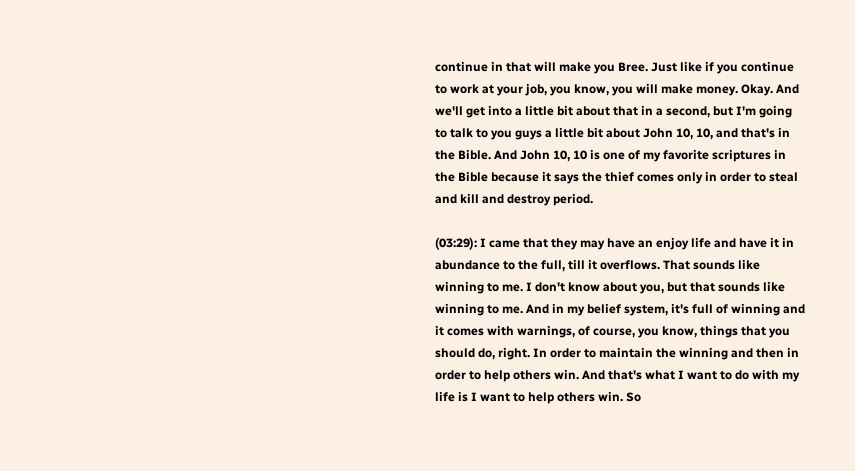continue in that will make you Bree. Just like if you continue to work at your job, you know, you will make money. Okay. And we'll get into a little bit about that in a second, but I'm going to talk to you guys a little bit about John 10, 10, and that's in the Bible. And John 10, 10 is one of my favorite scriptures in the Bible because it says the thief comes only in order to steal and kill and destroy period.

(03:29): I came that they may have an enjoy life and have it in abundance to the full, till it overflows. That sounds like winning to me. I don't know about you, but that sounds like winning to me. And in my belief system, it's full of winning and it comes with warnings, of course, you know, things that you should do, right. In order to maintain the winning and then in order to help others win. And that's what I want to do with my life is I want to help others win. So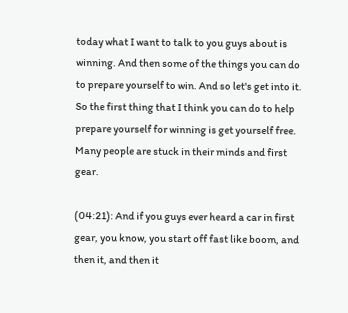today what I want to talk to you guys about is winning. And then some of the things you can do to prepare yourself to win. And so let's get into it. So the first thing that I think you can do to help prepare yourself for winning is get yourself free. Many people are stuck in their minds and first gear.

(04:21): And if you guys ever heard a car in first gear, you know, you start off fast like boom, and then it, and then it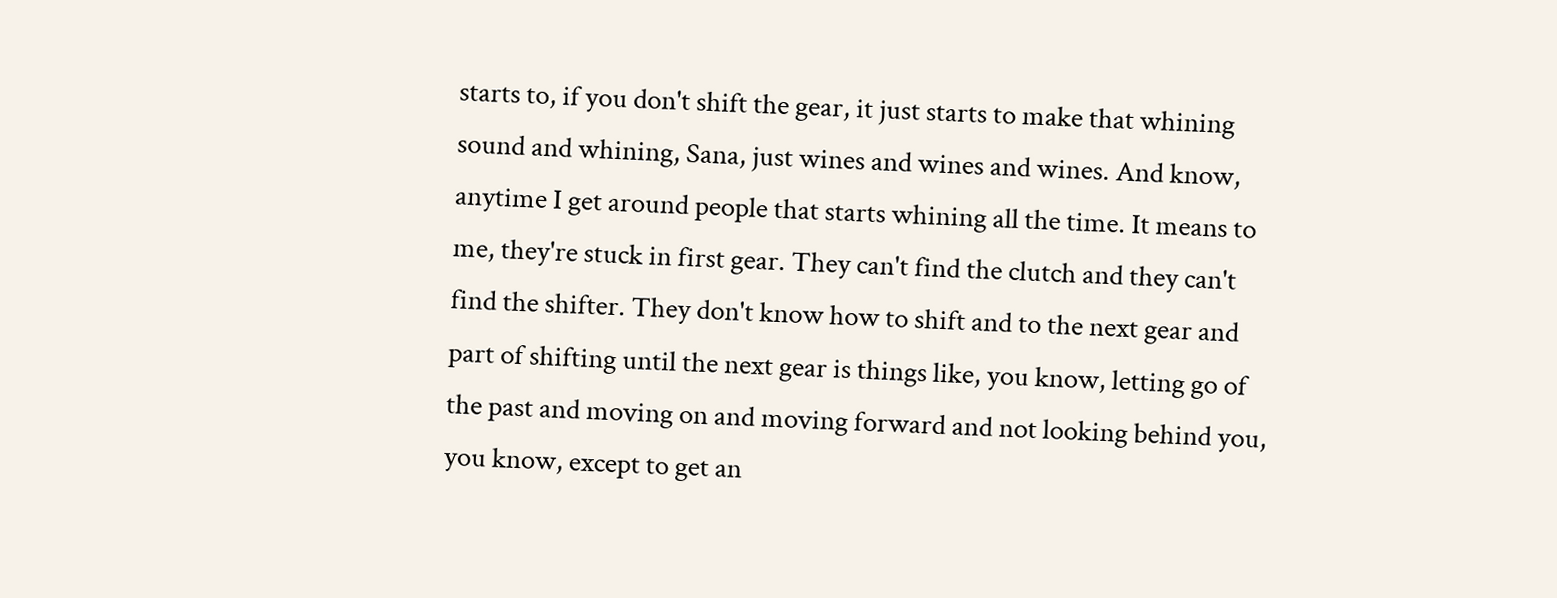starts to, if you don't shift the gear, it just starts to make that whining sound and whining, Sana, just wines and wines and wines. And know, anytime I get around people that starts whining all the time. It means to me, they're stuck in first gear. They can't find the clutch and they can't find the shifter. They don't know how to shift and to the next gear and part of shifting until the next gear is things like, you know, letting go of the past and moving on and moving forward and not looking behind you, you know, except to get an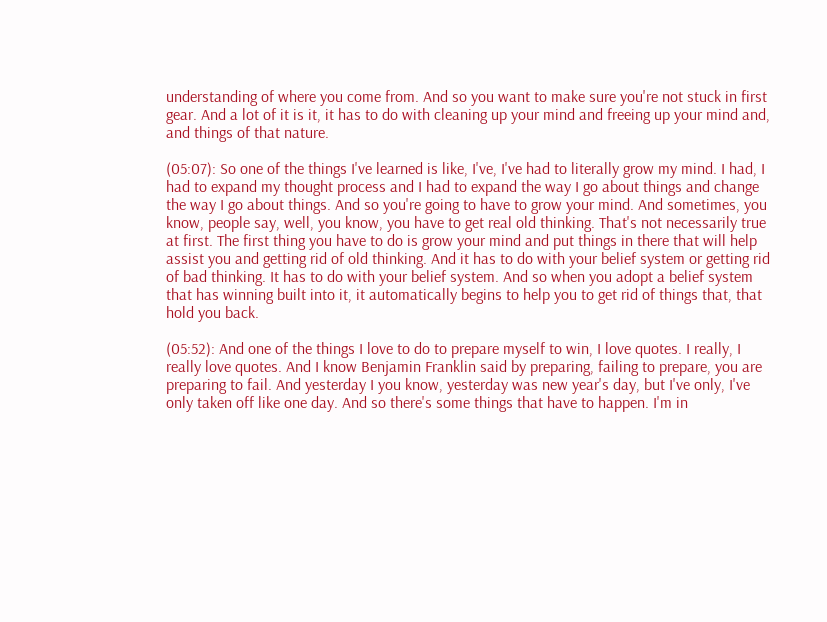understanding of where you come from. And so you want to make sure you're not stuck in first gear. And a lot of it is it, it has to do with cleaning up your mind and freeing up your mind and, and things of that nature.

(05:07): So one of the things I've learned is like, I've, I've had to literally grow my mind. I had, I had to expand my thought process and I had to expand the way I go about things and change the way I go about things. And so you're going to have to grow your mind. And sometimes, you know, people say, well, you know, you have to get real old thinking. That's not necessarily true at first. The first thing you have to do is grow your mind and put things in there that will help assist you and getting rid of old thinking. And it has to do with your belief system or getting rid of bad thinking. It has to do with your belief system. And so when you adopt a belief system that has winning built into it, it automatically begins to help you to get rid of things that, that hold you back.

(05:52): And one of the things I love to do to prepare myself to win, I love quotes. I really, I really love quotes. And I know Benjamin Franklin said by preparing, failing to prepare, you are preparing to fail. And yesterday I you know, yesterday was new year's day, but I've only, I've only taken off like one day. And so there's some things that have to happen. I'm in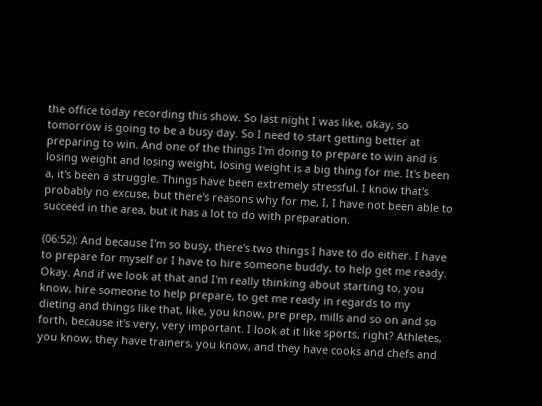the office today recording this show. So last night I was like, okay, so tomorrow is going to be a busy day. So I need to start getting better at preparing to win. And one of the things I'm doing to prepare to win and is losing weight and losing weight, losing weight is a big thing for me. It's been a, it's been a struggle. Things have been extremely stressful. I know that's probably no excuse, but there's reasons why for me, I, I have not been able to succeed in the area, but it has a lot to do with preparation.

(06:52): And because I'm so busy, there's two things I have to do either. I have to prepare for myself or I have to hire someone buddy, to help get me ready. Okay. And if we look at that and I'm really thinking about starting to, you know, hire someone to help prepare, to get me ready in regards to my dieting and things like that, like, you know, pre prep, mills and so on and so forth, because it's very, very important. I look at it like sports, right? Athletes, you know, they have trainers, you know, and they have cooks and chefs and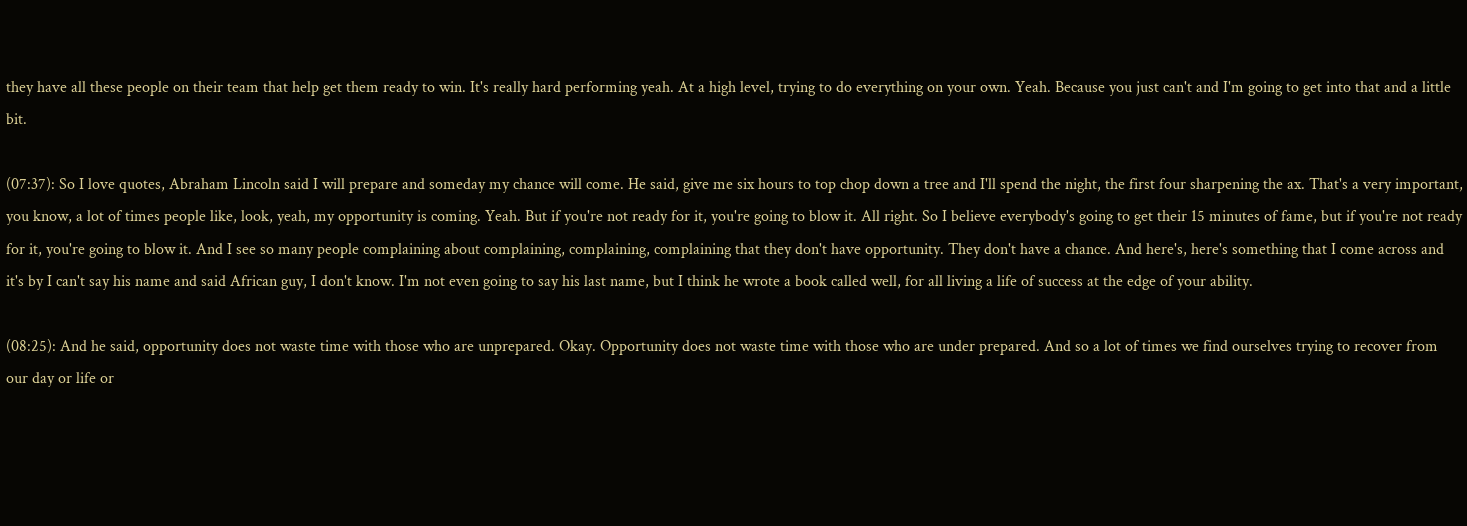they have all these people on their team that help get them ready to win. It's really hard performing yeah. At a high level, trying to do everything on your own. Yeah. Because you just can't and I'm going to get into that and a little bit.

(07:37): So I love quotes, Abraham Lincoln said I will prepare and someday my chance will come. He said, give me six hours to top chop down a tree and I'll spend the night, the first four sharpening the ax. That's a very important, you know, a lot of times people like, look, yeah, my opportunity is coming. Yeah. But if you're not ready for it, you're going to blow it. All right. So I believe everybody's going to get their 15 minutes of fame, but if you're not ready for it, you're going to blow it. And I see so many people complaining about complaining, complaining, complaining that they don't have opportunity. They don't have a chance. And here's, here's something that I come across and it's by I can't say his name and said African guy, I don't know. I'm not even going to say his last name, but I think he wrote a book called well, for all living a life of success at the edge of your ability.

(08:25): And he said, opportunity does not waste time with those who are unprepared. Okay. Opportunity does not waste time with those who are under prepared. And so a lot of times we find ourselves trying to recover from our day or life or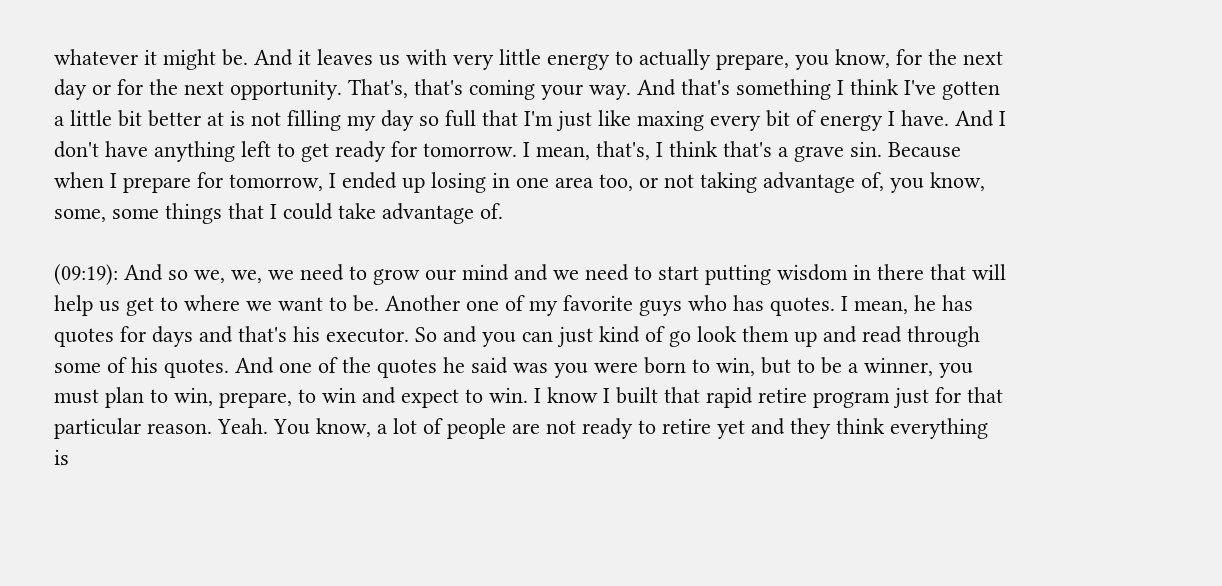whatever it might be. And it leaves us with very little energy to actually prepare, you know, for the next day or for the next opportunity. That's, that's coming your way. And that's something I think I've gotten a little bit better at is not filling my day so full that I'm just like maxing every bit of energy I have. And I don't have anything left to get ready for tomorrow. I mean, that's, I think that's a grave sin. Because when I prepare for tomorrow, I ended up losing in one area too, or not taking advantage of, you know, some, some things that I could take advantage of.

(09:19): And so we, we, we need to grow our mind and we need to start putting wisdom in there that will help us get to where we want to be. Another one of my favorite guys who has quotes. I mean, he has quotes for days and that's his executor. So and you can just kind of go look them up and read through some of his quotes. And one of the quotes he said was you were born to win, but to be a winner, you must plan to win, prepare, to win and expect to win. I know I built that rapid retire program just for that particular reason. Yeah. You know, a lot of people are not ready to retire yet and they think everything is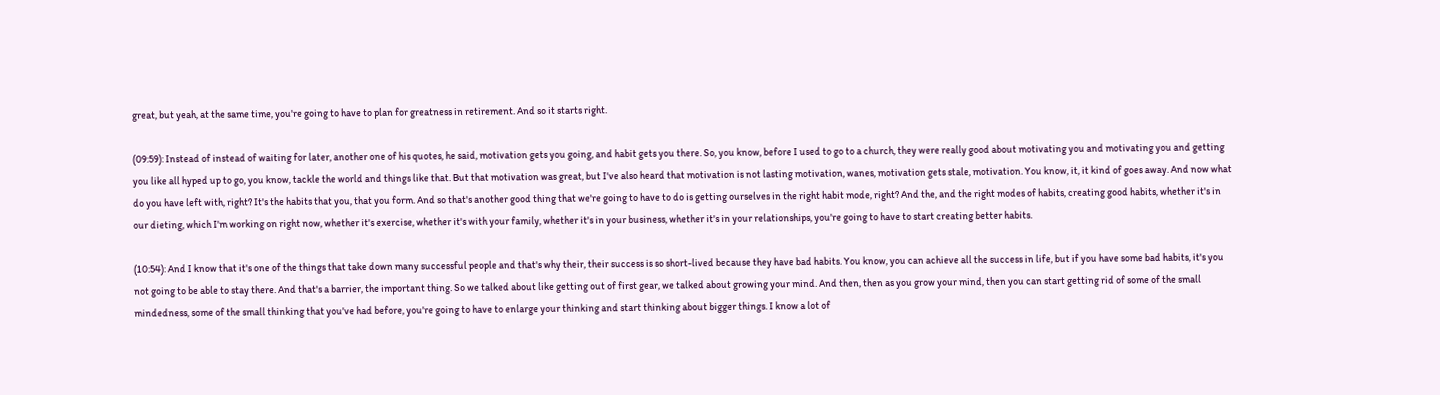great, but yeah, at the same time, you're going to have to plan for greatness in retirement. And so it starts right.

(09:59): Instead of instead of waiting for later, another one of his quotes, he said, motivation gets you going, and habit gets you there. So, you know, before I used to go to a church, they were really good about motivating you and motivating you and getting you like all hyped up to go, you know, tackle the world and things like that. But that motivation was great, but I've also heard that motivation is not lasting motivation, wanes, motivation gets stale, motivation. You know, it, it kind of goes away. And now what do you have left with, right? It's the habits that you, that you form. And so that's another good thing that we're going to have to do is getting ourselves in the right habit mode, right? And the, and the right modes of habits, creating good habits, whether it's in our dieting, which I'm working on right now, whether it's exercise, whether it's with your family, whether it's in your business, whether it's in your relationships, you're going to have to start creating better habits.

(10:54): And I know that it's one of the things that take down many successful people and that's why their, their success is so short-lived because they have bad habits. You know, you can achieve all the success in life, but if you have some bad habits, it's you not going to be able to stay there. And that's a barrier, the important thing. So we talked about like getting out of first gear, we talked about growing your mind. And then, then as you grow your mind, then you can start getting rid of some of the small mindedness, some of the small thinking that you've had before, you're going to have to enlarge your thinking and start thinking about bigger things. I know a lot of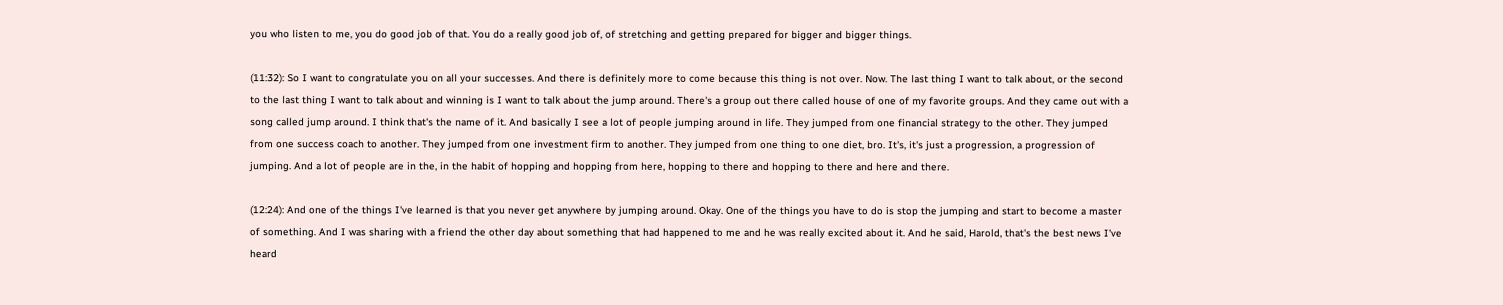you who listen to me, you do good job of that. You do a really good job of, of stretching and getting prepared for bigger and bigger things.

(11:32): So I want to congratulate you on all your successes. And there is definitely more to come because this thing is not over. Now. The last thing I want to talk about, or the second to the last thing I want to talk about and winning is I want to talk about the jump around. There's a group out there called house of one of my favorite groups. And they came out with a song called jump around. I think that's the name of it. And basically I see a lot of people jumping around in life. They jumped from one financial strategy to the other. They jumped from one success coach to another. They jumped from one investment firm to another. They jumped from one thing to one diet, bro. It's, it's just a progression, a progression of jumping. And a lot of people are in the, in the habit of hopping and hopping from here, hopping to there and hopping to there and here and there.

(12:24): And one of the things I've learned is that you never get anywhere by jumping around. Okay. One of the things you have to do is stop the jumping and start to become a master of something. And I was sharing with a friend the other day about something that had happened to me and he was really excited about it. And he said, Harold, that's the best news I've heard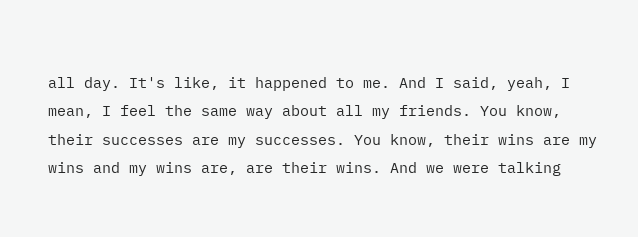all day. It's like, it happened to me. And I said, yeah, I mean, I feel the same way about all my friends. You know, their successes are my successes. You know, their wins are my wins and my wins are, are their wins. And we were talking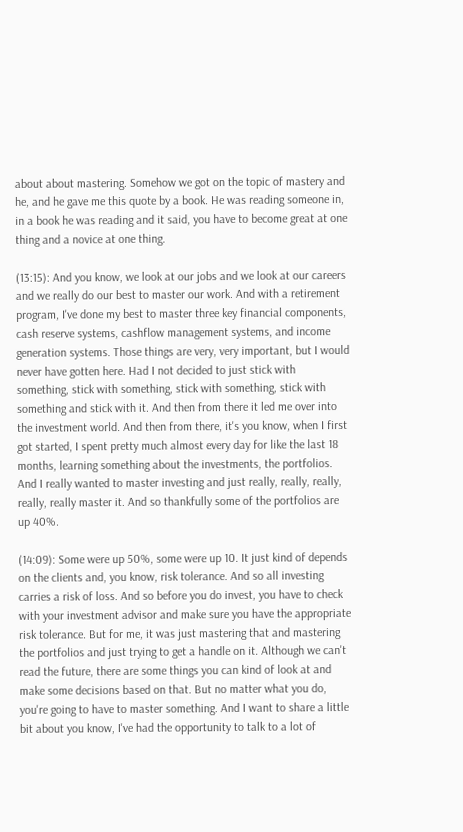about about mastering. Somehow we got on the topic of mastery and he, and he gave me this quote by a book. He was reading someone in, in a book he was reading and it said, you have to become great at one thing and a novice at one thing.

(13:15): And you know, we look at our jobs and we look at our careers and we really do our best to master our work. And with a retirement program, I've done my best to master three key financial components, cash reserve systems, cashflow management systems, and income generation systems. Those things are very, very important, but I would never have gotten here. Had I not decided to just stick with something, stick with something, stick with something, stick with something and stick with it. And then from there it led me over into the investment world. And then from there, it's you know, when I first got started, I spent pretty much almost every day for like the last 18 months, learning something about the investments, the portfolios. And I really wanted to master investing and just really, really, really, really, really master it. And so thankfully some of the portfolios are up 40%.

(14:09): Some were up 50%, some were up 10. It just kind of depends on the clients and, you know, risk tolerance. And so all investing carries a risk of loss. And so before you do invest, you have to check with your investment advisor and make sure you have the appropriate risk tolerance. But for me, it was just mastering that and mastering the portfolios and just trying to get a handle on it. Although we can't read the future, there are some things you can kind of look at and make some decisions based on that. But no matter what you do, you're going to have to master something. And I want to share a little bit about you know, I've had the opportunity to talk to a lot of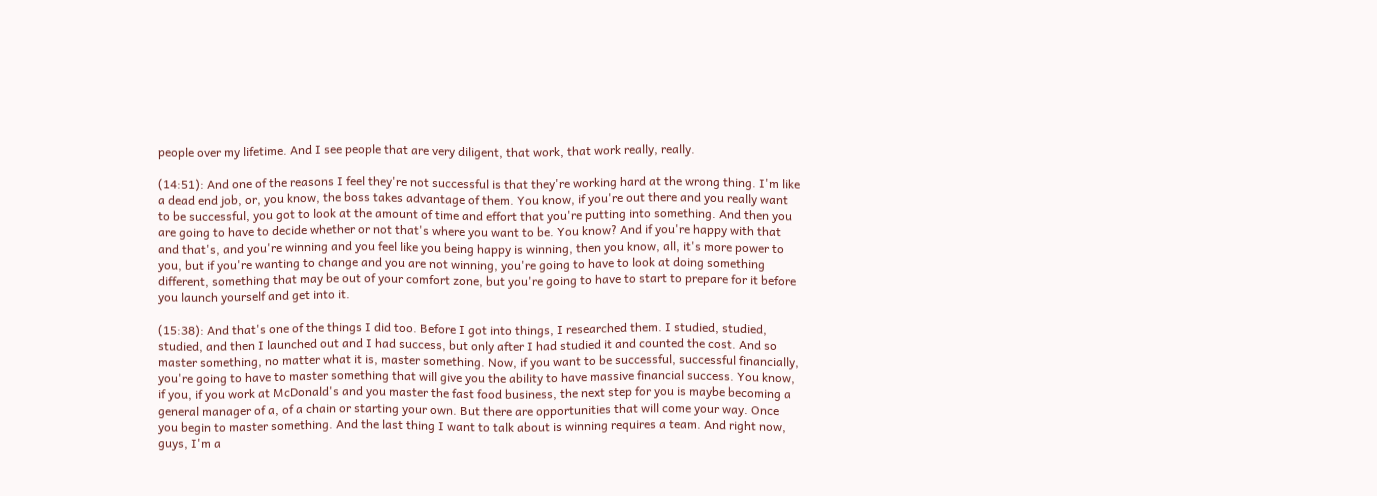people over my lifetime. And I see people that are very diligent, that work, that work really, really.

(14:51): And one of the reasons I feel they're not successful is that they're working hard at the wrong thing. I'm like a dead end job, or, you know, the boss takes advantage of them. You know, if you're out there and you really want to be successful, you got to look at the amount of time and effort that you're putting into something. And then you are going to have to decide whether or not that's where you want to be. You know? And if you're happy with that and that's, and you're winning and you feel like you being happy is winning, then you know, all, it's more power to you, but if you're wanting to change and you are not winning, you're going to have to look at doing something different, something that may be out of your comfort zone, but you're going to have to start to prepare for it before you launch yourself and get into it.

(15:38): And that's one of the things I did too. Before I got into things, I researched them. I studied, studied, studied, and then I launched out and I had success, but only after I had studied it and counted the cost. And so master something, no matter what it is, master something. Now, if you want to be successful, successful financially, you're going to have to master something that will give you the ability to have massive financial success. You know, if you, if you work at McDonald's and you master the fast food business, the next step for you is maybe becoming a general manager of a, of a chain or starting your own. But there are opportunities that will come your way. Once you begin to master something. And the last thing I want to talk about is winning requires a team. And right now, guys, I'm a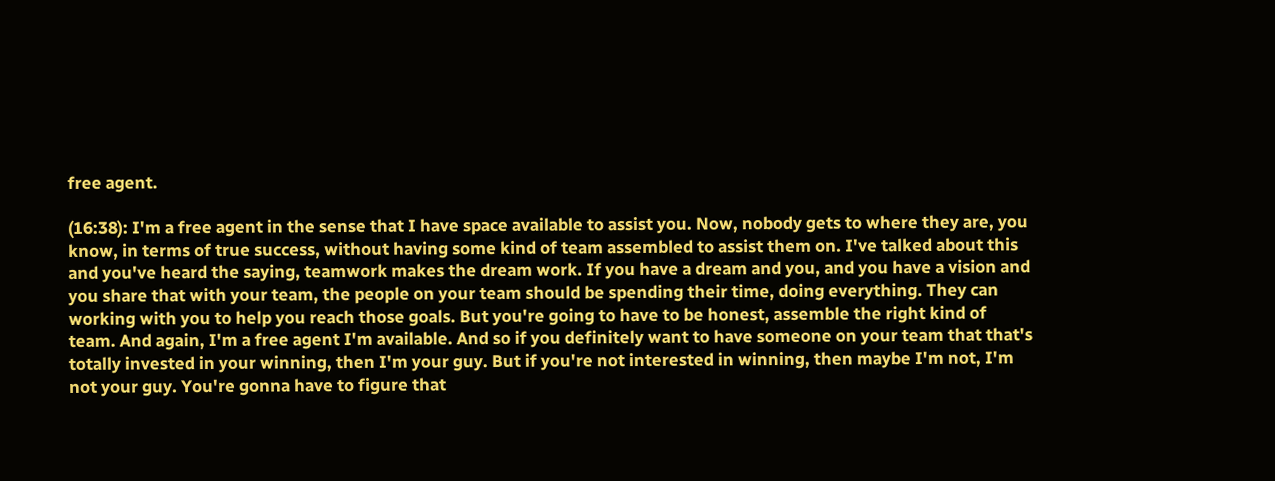free agent.

(16:38): I'm a free agent in the sense that I have space available to assist you. Now, nobody gets to where they are, you know, in terms of true success, without having some kind of team assembled to assist them on. I've talked about this and you've heard the saying, teamwork makes the dream work. If you have a dream and you, and you have a vision and you share that with your team, the people on your team should be spending their time, doing everything. They can working with you to help you reach those goals. But you're going to have to be honest, assemble the right kind of team. And again, I'm a free agent I'm available. And so if you definitely want to have someone on your team that that's totally invested in your winning, then I'm your guy. But if you're not interested in winning, then maybe I'm not, I'm not your guy. You're gonna have to figure that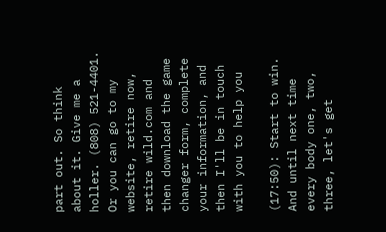part out. So think about it. Give me a holler. (808) 521-4401. Or you can go to my website, retire now, retire wild.com and then download the game changer form, complete your information, and then I'll be in touch with you to help you

(17:50): Start to win. And until next time every body one, two, three, let's get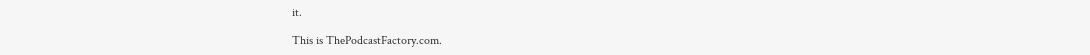it.

This is ThePodcastFactory.com.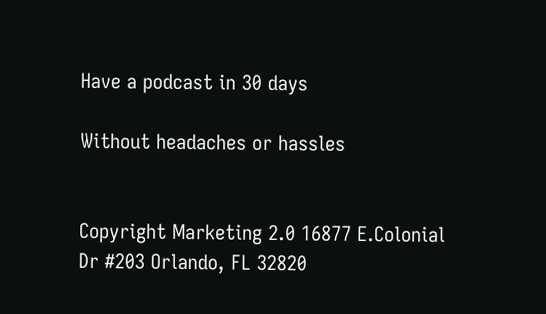Have a podcast in 30 days

Without headaches or hassles


Copyright Marketing 2.0 16877 E.Colonial Dr #203 Orlando, FL 32820